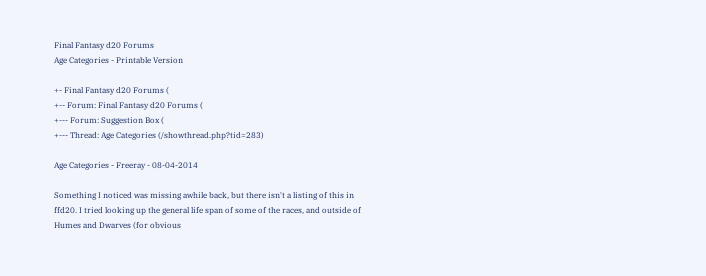Final Fantasy d20 Forums
Age Categories - Printable Version

+- Final Fantasy d20 Forums (
+-- Forum: Final Fantasy d20 Forums (
+--- Forum: Suggestion Box (
+--- Thread: Age Categories (/showthread.php?tid=283)

Age Categories - Freeray - 08-04-2014

Something I noticed was missing awhile back, but there isn't a listing of this in ffd20. I tried looking up the general life span of some of the races, and outside of Humes and Dwarves (for obvious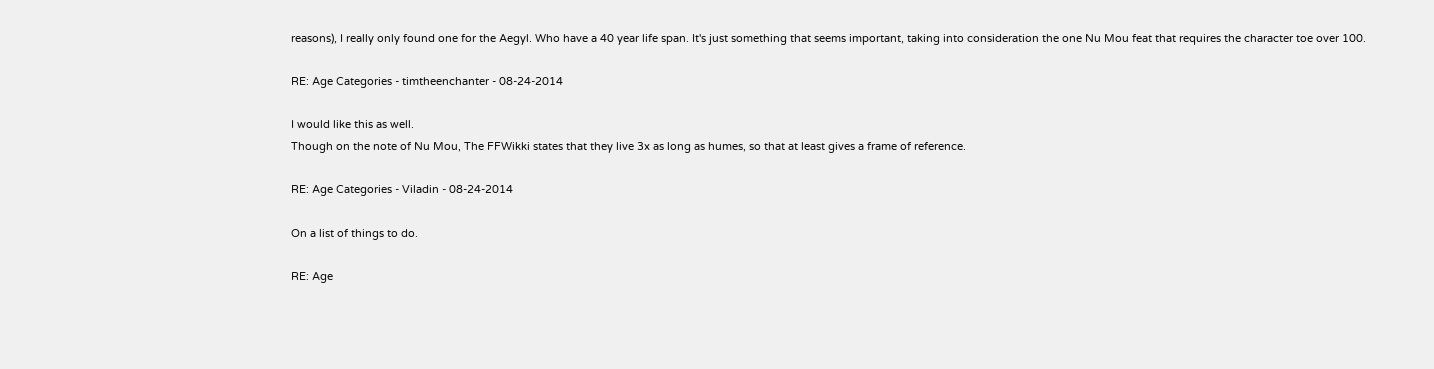reasons), I really only found one for the Aegyl. Who have a 40 year life span. It's just something that seems important, taking into consideration the one Nu Mou feat that requires the character toe over 100.

RE: Age Categories - timtheenchanter - 08-24-2014

I would like this as well.
Though on the note of Nu Mou, The FFWikki states that they live 3x as long as humes, so that at least gives a frame of reference.

RE: Age Categories - Viladin - 08-24-2014

On a list of things to do.

RE: Age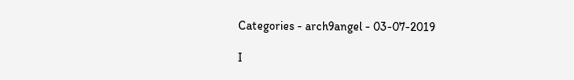Categories - arch9angel - 03-07-2019

I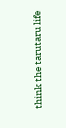think the tarutaru life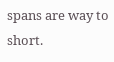spans are way to short.